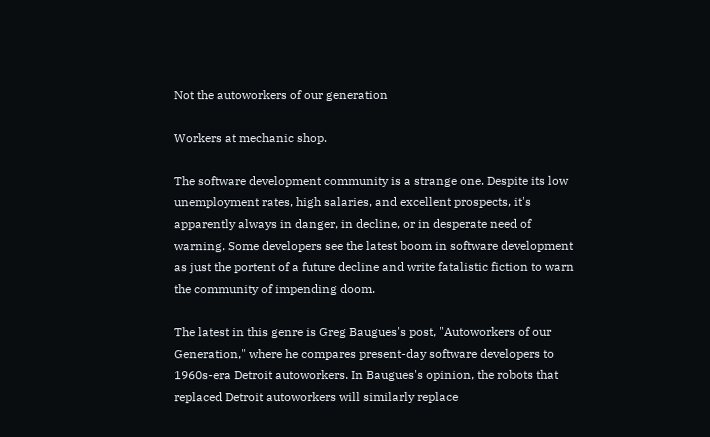Not the autoworkers of our generation

Workers at mechanic shop.

The software development community is a strange one. Despite its low unemployment rates, high salaries, and excellent prospects, it's apparently always in danger, in decline, or in desperate need of warning. Some developers see the latest boom in software development as just the portent of a future decline and write fatalistic fiction to warn the community of impending doom.

The latest in this genre is Greg Baugues's post, "Autoworkers of our Generation," where he compares present-day software developers to 1960s-era Detroit autoworkers. In Baugues's opinion, the robots that replaced Detroit autoworkers will similarly replace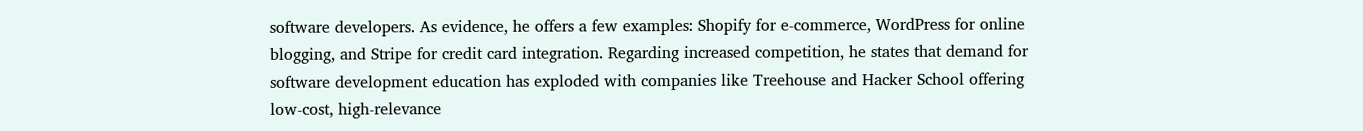software developers. As evidence, he offers a few examples: Shopify for e-commerce, WordPress for online blogging, and Stripe for credit card integration. Regarding increased competition, he states that demand for software development education has exploded with companies like Treehouse and Hacker School offering low-cost, high-relevance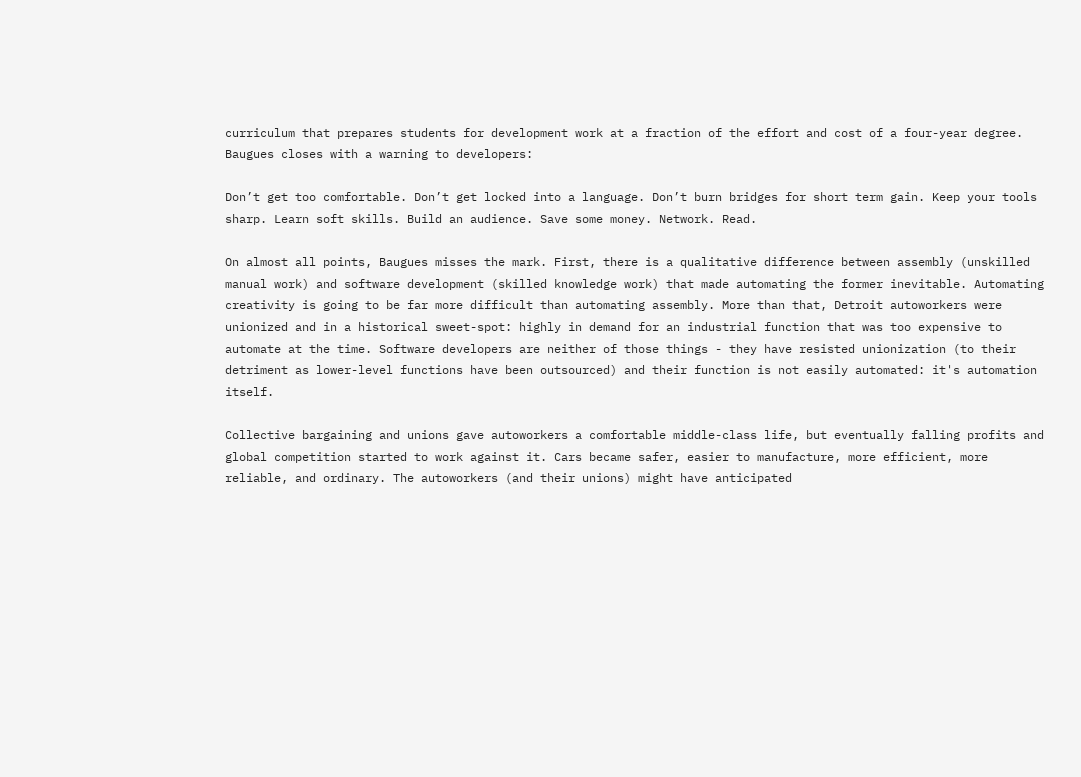curriculum that prepares students for development work at a fraction of the effort and cost of a four-year degree. Baugues closes with a warning to developers:

Don’t get too comfortable. Don’t get locked into a language. Don’t burn bridges for short term gain. Keep your tools sharp. Learn soft skills. Build an audience. Save some money. Network. Read.

On almost all points, Baugues misses the mark. First, there is a qualitative difference between assembly (unskilled manual work) and software development (skilled knowledge work) that made automating the former inevitable. Automating creativity is going to be far more difficult than automating assembly. More than that, Detroit autoworkers were unionized and in a historical sweet-spot: highly in demand for an industrial function that was too expensive to automate at the time. Software developers are neither of those things - they have resisted unionization (to their detriment as lower-level functions have been outsourced) and their function is not easily automated: it's automation itself.

Collective bargaining and unions gave autoworkers a comfortable middle-class life, but eventually falling profits and global competition started to work against it. Cars became safer, easier to manufacture, more efficient, more reliable, and ordinary. The autoworkers (and their unions) might have anticipated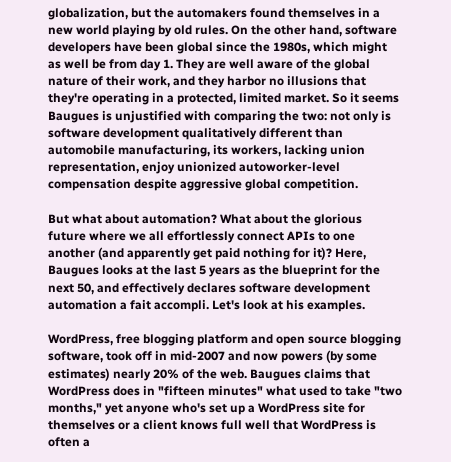globalization, but the automakers found themselves in a new world playing by old rules. On the other hand, software developers have been global since the 1980s, which might as well be from day 1. They are well aware of the global nature of their work, and they harbor no illusions that they're operating in a protected, limited market. So it seems Baugues is unjustified with comparing the two: not only is software development qualitatively different than automobile manufacturing, its workers, lacking union representation, enjoy unionized autoworker-level compensation despite aggressive global competition.

But what about automation? What about the glorious future where we all effortlessly connect APIs to one another (and apparently get paid nothing for it)? Here, Baugues looks at the last 5 years as the blueprint for the next 50, and effectively declares software development automation a fait accompli. Let's look at his examples.

WordPress, free blogging platform and open source blogging software, took off in mid-2007 and now powers (by some estimates) nearly 20% of the web. Baugues claims that WordPress does in "fifteen minutes" what used to take "two months," yet anyone who's set up a WordPress site for themselves or a client knows full well that WordPress is often a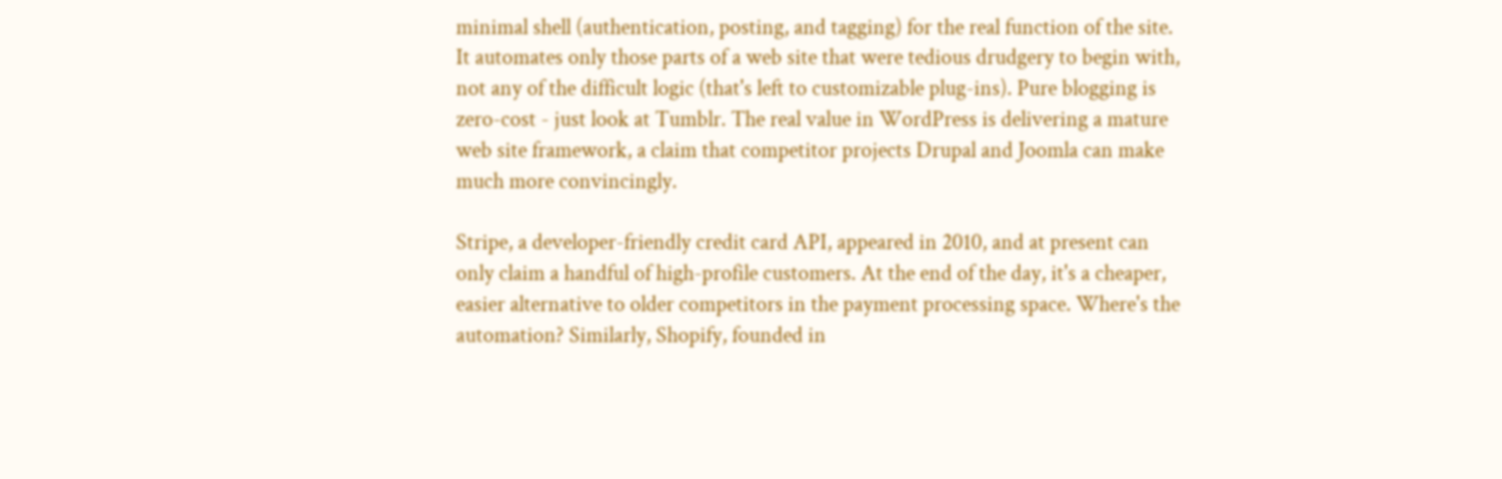minimal shell (authentication, posting, and tagging) for the real function of the site. It automates only those parts of a web site that were tedious drudgery to begin with, not any of the difficult logic (that's left to customizable plug-ins). Pure blogging is zero-cost - just look at Tumblr. The real value in WordPress is delivering a mature web site framework, a claim that competitor projects Drupal and Joomla can make much more convincingly.

Stripe, a developer-friendly credit card API, appeared in 2010, and at present can only claim a handful of high-profile customers. At the end of the day, it's a cheaper, easier alternative to older competitors in the payment processing space. Where's the automation? Similarly, Shopify, founded in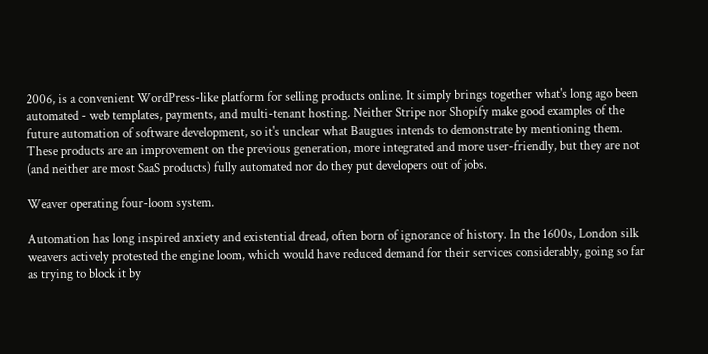2006, is a convenient WordPress-like platform for selling products online. It simply brings together what's long ago been automated - web templates, payments, and multi-tenant hosting. Neither Stripe nor Shopify make good examples of the future automation of software development, so it's unclear what Baugues intends to demonstrate by mentioning them. These products are an improvement on the previous generation, more integrated and more user-friendly, but they are not (and neither are most SaaS products) fully automated nor do they put developers out of jobs.

Weaver operating four-loom system.

Automation has long inspired anxiety and existential dread, often born of ignorance of history. In the 1600s, London silk weavers actively protested the engine loom, which would have reduced demand for their services considerably, going so far as trying to block it by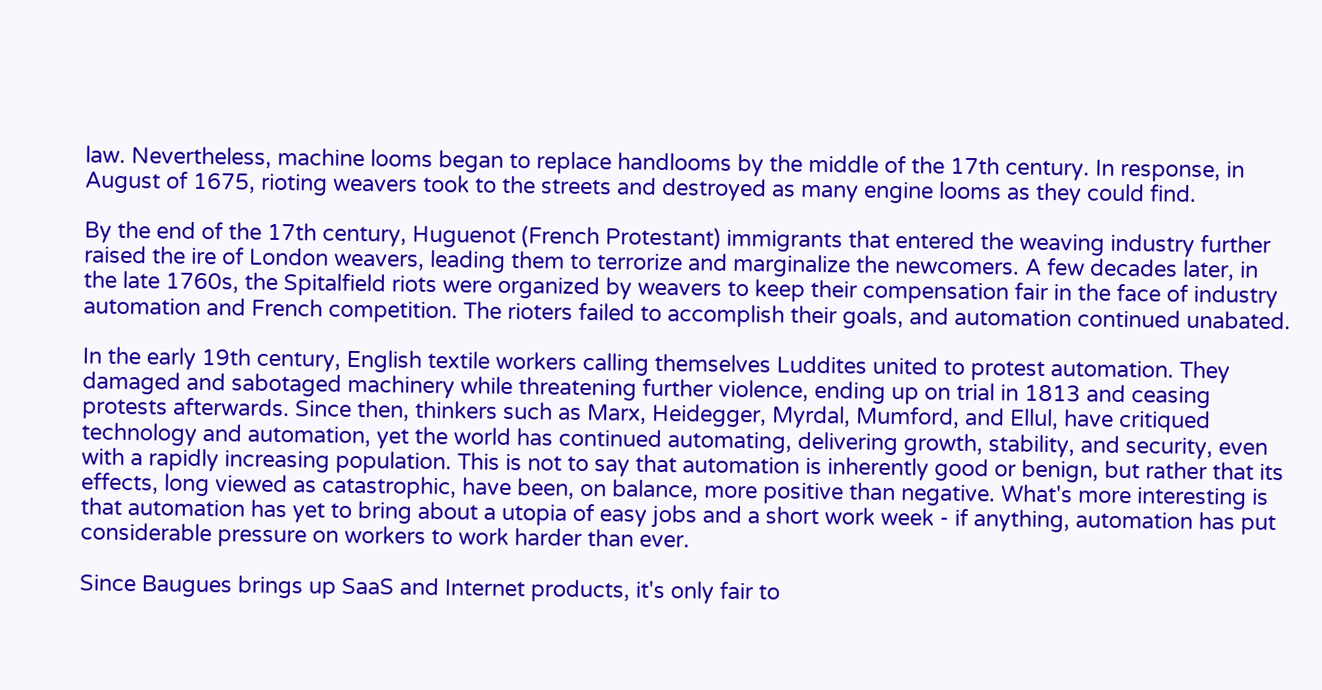law. Nevertheless, machine looms began to replace handlooms by the middle of the 17th century. In response, in August of 1675, rioting weavers took to the streets and destroyed as many engine looms as they could find.

By the end of the 17th century, Huguenot (French Protestant) immigrants that entered the weaving industry further raised the ire of London weavers, leading them to terrorize and marginalize the newcomers. A few decades later, in the late 1760s, the Spitalfield riots were organized by weavers to keep their compensation fair in the face of industry automation and French competition. The rioters failed to accomplish their goals, and automation continued unabated.

In the early 19th century, English textile workers calling themselves Luddites united to protest automation. They damaged and sabotaged machinery while threatening further violence, ending up on trial in 1813 and ceasing protests afterwards. Since then, thinkers such as Marx, Heidegger, Myrdal, Mumford, and Ellul, have critiqued technology and automation, yet the world has continued automating, delivering growth, stability, and security, even with a rapidly increasing population. This is not to say that automation is inherently good or benign, but rather that its effects, long viewed as catastrophic, have been, on balance, more positive than negative. What's more interesting is that automation has yet to bring about a utopia of easy jobs and a short work week - if anything, automation has put considerable pressure on workers to work harder than ever.

Since Baugues brings up SaaS and Internet products, it's only fair to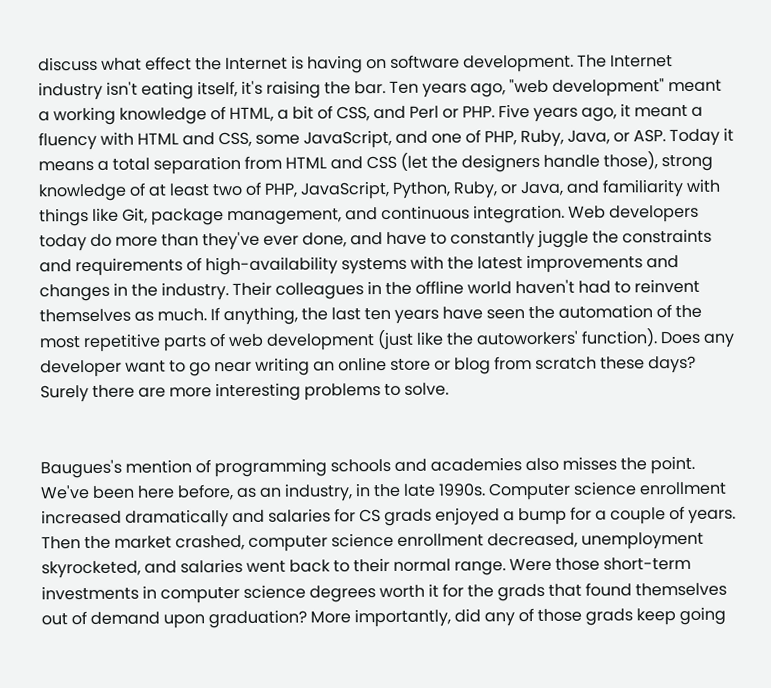discuss what effect the Internet is having on software development. The Internet industry isn't eating itself, it's raising the bar. Ten years ago, "web development" meant a working knowledge of HTML, a bit of CSS, and Perl or PHP. Five years ago, it meant a fluency with HTML and CSS, some JavaScript, and one of PHP, Ruby, Java, or ASP. Today it means a total separation from HTML and CSS (let the designers handle those), strong knowledge of at least two of PHP, JavaScript, Python, Ruby, or Java, and familiarity with things like Git, package management, and continuous integration. Web developers today do more than they've ever done, and have to constantly juggle the constraints and requirements of high-availability systems with the latest improvements and changes in the industry. Their colleagues in the offline world haven't had to reinvent themselves as much. If anything, the last ten years have seen the automation of the most repetitive parts of web development (just like the autoworkers' function). Does any developer want to go near writing an online store or blog from scratch these days? Surely there are more interesting problems to solve.


Baugues's mention of programming schools and academies also misses the point. We've been here before, as an industry, in the late 1990s. Computer science enrollment increased dramatically and salaries for CS grads enjoyed a bump for a couple of years. Then the market crashed, computer science enrollment decreased, unemployment skyrocketed, and salaries went back to their normal range. Were those short-term investments in computer science degrees worth it for the grads that found themselves out of demand upon graduation? More importantly, did any of those grads keep going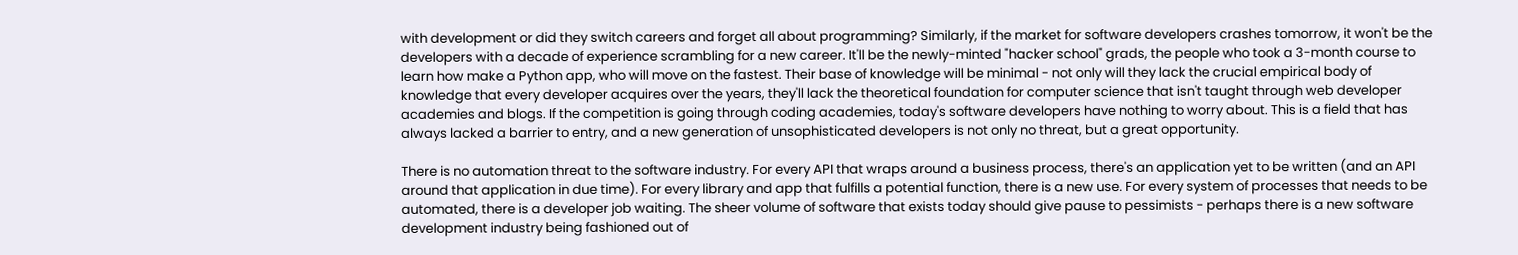with development or did they switch careers and forget all about programming? Similarly, if the market for software developers crashes tomorrow, it won't be the developers with a decade of experience scrambling for a new career. It'll be the newly-minted "hacker school" grads, the people who took a 3-month course to learn how make a Python app, who will move on the fastest. Their base of knowledge will be minimal - not only will they lack the crucial empirical body of knowledge that every developer acquires over the years, they'll lack the theoretical foundation for computer science that isn't taught through web developer academies and blogs. If the competition is going through coding academies, today's software developers have nothing to worry about. This is a field that has always lacked a barrier to entry, and a new generation of unsophisticated developers is not only no threat, but a great opportunity.

There is no automation threat to the software industry. For every API that wraps around a business process, there's an application yet to be written (and an API around that application in due time). For every library and app that fulfills a potential function, there is a new use. For every system of processes that needs to be automated, there is a developer job waiting. The sheer volume of software that exists today should give pause to pessimists - perhaps there is a new software development industry being fashioned out of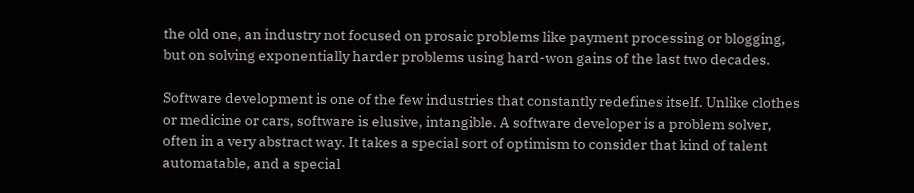the old one, an industry not focused on prosaic problems like payment processing or blogging, but on solving exponentially harder problems using hard-won gains of the last two decades.

Software development is one of the few industries that constantly redefines itself. Unlike clothes or medicine or cars, software is elusive, intangible. A software developer is a problem solver, often in a very abstract way. It takes a special sort of optimism to consider that kind of talent automatable, and a special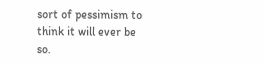sort of pessimism to think it will ever be so.